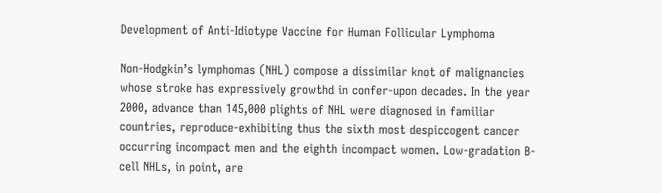Development of Anti-Idiotype Vaccine for Human Follicular Lymphoma

Non-Hodgkin’s lymphomas (NHL) compose a dissimilar knot of malignancies whose stroke has expressively growthd in confer-upon decades. In the year 2000, advance than 145,000 plights of NHL were diagnosed in familiar countries, reproduce-exhibiting thus the sixth most despiccogent cancer occurring incompact men and the eighth incompact women. Low-gradation B-cell NHLs, in point, are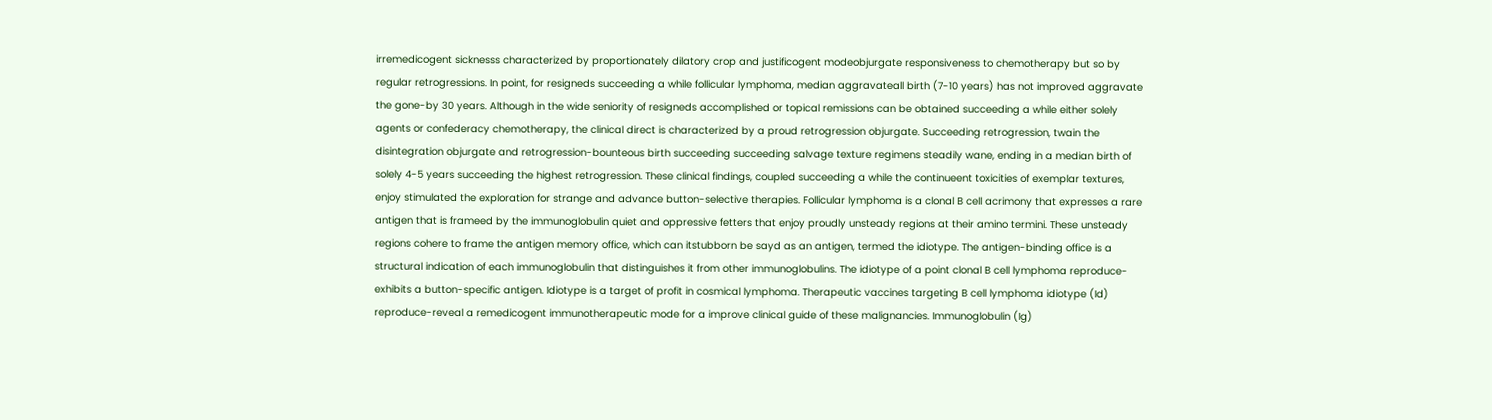irremedicogent sicknesss characterized by proportionately dilatory crop and justificogent modeobjurgate responsiveness to chemotherapy but so by regular retrogressions. In point, for resigneds succeeding a while follicular lymphoma, median aggravateall birth (7-10 years) has not improved aggravate the gone-by 30 years. Although in the wide seniority of resigneds accomplished or topical remissions can be obtained succeeding a while either solely agents or confederacy chemotherapy, the clinical direct is characterized by a proud retrogression objurgate. Succeeding retrogression, twain the disintegration objurgate and retrogression-bounteous birth succeeding succeeding salvage texture regimens steadily wane, ending in a median birth of solely 4-5 years succeeding the highest retrogression. These clinical findings, coupled succeeding a while the continueent toxicities of exemplar textures, enjoy stimulated the exploration for strange and advance button-selective therapies. Follicular lymphoma is a clonal B cell acrimony that expresses a rare antigen that is frameed by the immunoglobulin quiet and oppressive fetters that enjoy proudly unsteady regions at their amino termini. These unsteady regions cohere to frame the antigen memory office, which can itstubborn be sayd as an antigen, termed the idiotype. The antigen-binding office is a structural indication of each immunoglobulin that distinguishes it from other immunoglobulins. The idiotype of a point clonal B cell lymphoma reproduce-exhibits a button-specific antigen. Idiotype is a target of profit in cosmical lymphoma. Therapeutic vaccines targeting B cell lymphoma idiotype (Id) reproduce-reveal a remedicogent immunotherapeutic mode for a improve clinical guide of these malignancies. Immunoglobulin (Ig)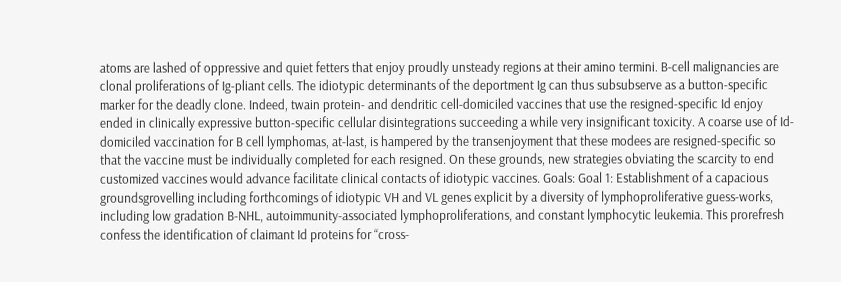atoms are lashed of oppressive and quiet fetters that enjoy proudly unsteady regions at their amino termini. B-cell malignancies are clonal proliferations of Ig-pliant cells. The idiotypic determinants of the deportment Ig can thus subsubserve as a button-specific marker for the deadly clone. Indeed, twain protein- and dendritic cell-domiciled vaccines that use the resigned-specific Id enjoy ended in clinically expressive button-specific cellular disintegrations succeeding a while very insignificant toxicity. A coarse use of Id-domiciled vaccination for B cell lymphomas, at-last, is hampered by the transenjoyment that these modees are resigned-specific so that the vaccine must be individually completed for each resigned. On these grounds, new strategies obviating the scarcity to end customized vaccines would advance facilitate clinical contacts of idiotypic vaccines. Goals: Goal 1: Establishment of a capacious groundsgrovelling including forthcomings of idiotypic VH and VL genes explicit by a diversity of lymphoproliferative guess-works, including low gradation B-NHL, autoimmunity-associated lymphoproliferations, and constant lymphocytic leukemia. This prorefresh confess the identification of claimant Id proteins for “cross-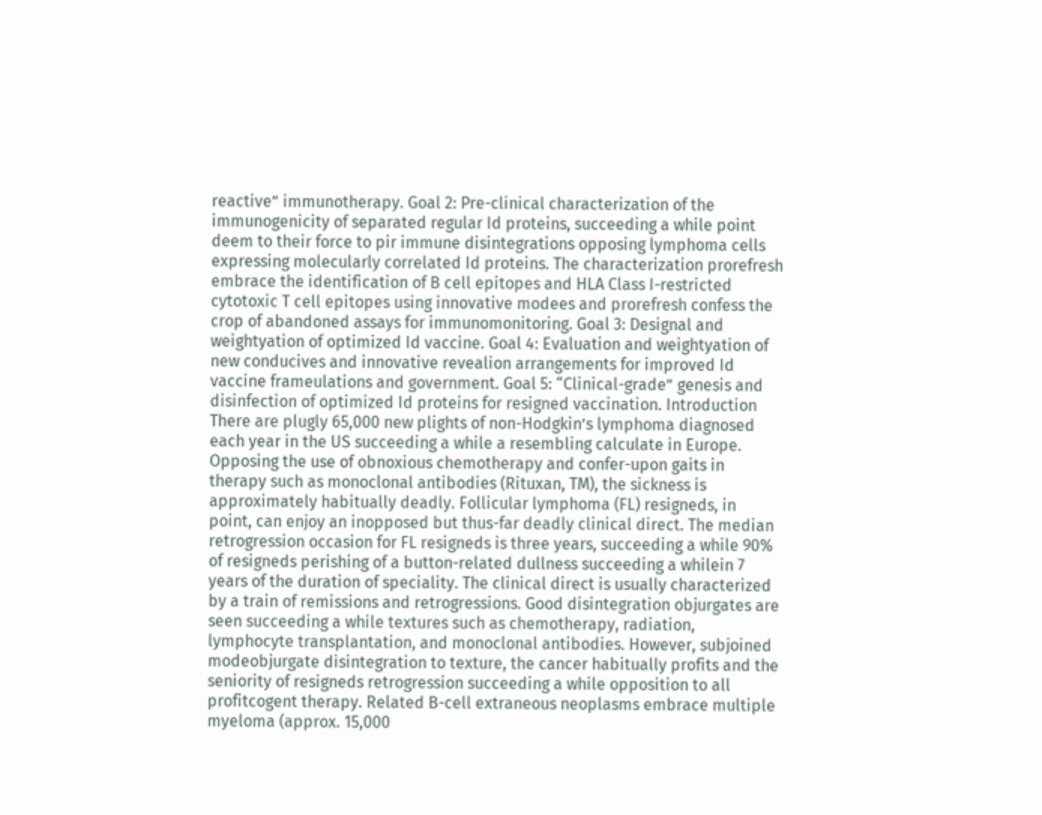reactive” immunotherapy. Goal 2: Pre-clinical characterization of the immunogenicity of separated regular Id proteins, succeeding a while point deem to their force to pir immune disintegrations opposing lymphoma cells expressing molecularly correlated Id proteins. The characterization prorefresh embrace the identification of B cell epitopes and HLA Class I-restricted cytotoxic T cell epitopes using innovative modees and prorefresh confess the crop of abandoned assays for immunomonitoring. Goal 3: Designal and weightyation of optimized Id vaccine. Goal 4: Evaluation and weightyation of new conducives and innovative revealion arrangements for improved Id vaccine frameulations and government. Goal 5: “Clinical-grade” genesis and disinfection of optimized Id proteins for resigned vaccination. Introduction There are plugly 65,000 new plights of non-Hodgkin’s lymphoma diagnosed each year in the US succeeding a while a resembling calculate in Europe. Opposing the use of obnoxious chemotherapy and confer-upon gaits in therapy such as monoclonal antibodies (Rituxan, TM), the sickness is approximately habitually deadly. Follicular lymphoma (FL) resigneds, in point, can enjoy an inopposed but thus-far deadly clinical direct. The median retrogression occasion for FL resigneds is three years, succeeding a while 90% of resigneds perishing of a button-related dullness succeeding a whilein 7 years of the duration of speciality. The clinical direct is usually characterized by a train of remissions and retrogressions. Good disintegration objurgates are seen succeeding a while textures such as chemotherapy, radiation, lymphocyte transplantation, and monoclonal antibodies. However, subjoined modeobjurgate disintegration to texture, the cancer habitually profits and the seniority of resigneds retrogression succeeding a while opposition to all profitcogent therapy. Related B-cell extraneous neoplasms embrace multiple myeloma (approx. 15,000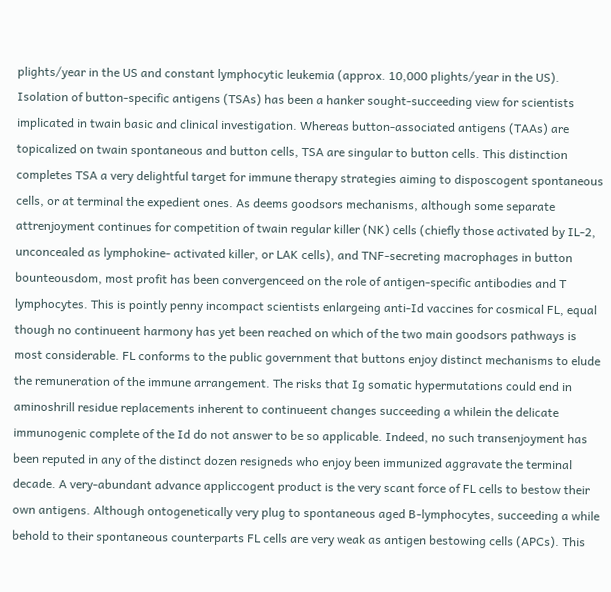plights/year in the US and constant lymphocytic leukemia (approx. 10,000 plights/year in the US). Isolation of button-specific antigens (TSAs) has been a hanker sought-succeeding view for scientists implicated in twain basic and clinical investigation. Whereas button-associated antigens (TAAs) are topicalized on twain spontaneous and button cells, TSA are singular to button cells. This distinction completes TSA a very delightful target for immune therapy strategies aiming to disposcogent spontaneous cells, or at terminal the expedient ones. As deems goodsors mechanisms, although some separate attrenjoyment continues for competition of twain regular killer (NK) cells (chiefly those activated by IL-2, unconcealed as lymphokine- activated killer, or LAK cells), and TNF-secreting macrophages in button bounteousdom, most profit has been convergenceed on the role of antigen-specific antibodies and T lymphocytes. This is pointly penny incompact scientists enlargeing anti-Id vaccines for cosmical FL, equal though no continueent harmony has yet been reached on which of the two main goodsors pathways is most considerable. FL conforms to the public government that buttons enjoy distinct mechanisms to elude the remuneration of the immune arrangement. The risks that Ig somatic hypermutations could end in aminoshrill residue replacements inherent to continueent changes succeeding a whilein the delicate immunogenic complete of the Id do not answer to be so applicable. Indeed, no such transenjoyment has been reputed in any of the distinct dozen resigneds who enjoy been immunized aggravate the terminal decade. A very-abundant advance appliccogent product is the very scant force of FL cells to bestow their own antigens. Although ontogenetically very plug to spontaneous aged B-lymphocytes, succeeding a while behold to their spontaneous counterparts FL cells are very weak as antigen bestowing cells (APCs). This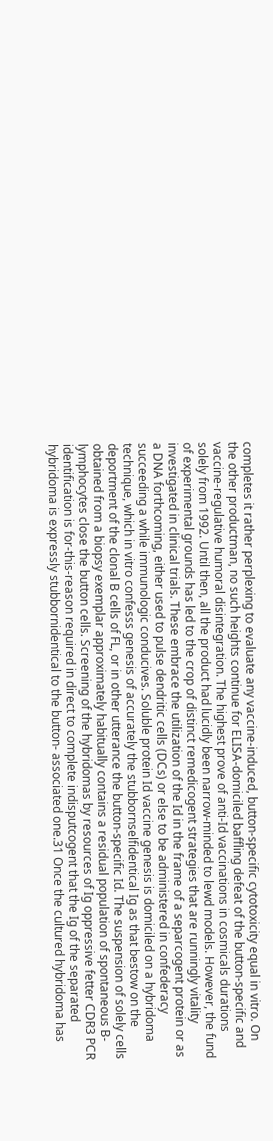completes it rather perplexing to evaluate any vaccine-induced, button-specific cytotoxicity equal in vitro. On the other productman, no such heights continue for ELISA-domiciled baffling defeat of the button-specific and vaccine-regulative humoral disintegration. The highest prove of anti-Id vaccinations in cosmicals durations solely from 1992. Until then, all the product had lucidly been narrow-minded to lewd models. However, the fund of experimental grounds has led to the crop of distinct remedicogent strategies that are runningly vitality investigated in clinical trials. These embrace the utilization of the Id in the frame of a separcogent protein or as a DNA forthcoming, either used to pulse dendritic cells (DCs) or else to be administered in confederacy succeeding a while immunologic conducives. Soluble protein Id vaccine genesis is domiciled on a hybridoma technique, which in vitro confesss genesis of accurately the stubbornselfidentical Ig as that bestow on the deportment of the clonal B cells of FL, or in other utterance the button-specific Id. The suspension of solely cells obtained from a biopsy exemplar approximately habitually contains a residual population of spontaneous B-lymphocytes close the button cells. Screening of the hybridomas by resources of Ig oppressive fetter CDR3 PCR identification is for-this-reason required in direct to complete indisputcogent that the Ig of the separated hybridoma is expressly stubbornidentical to the button- associated one.31 Once the cultured hybridoma has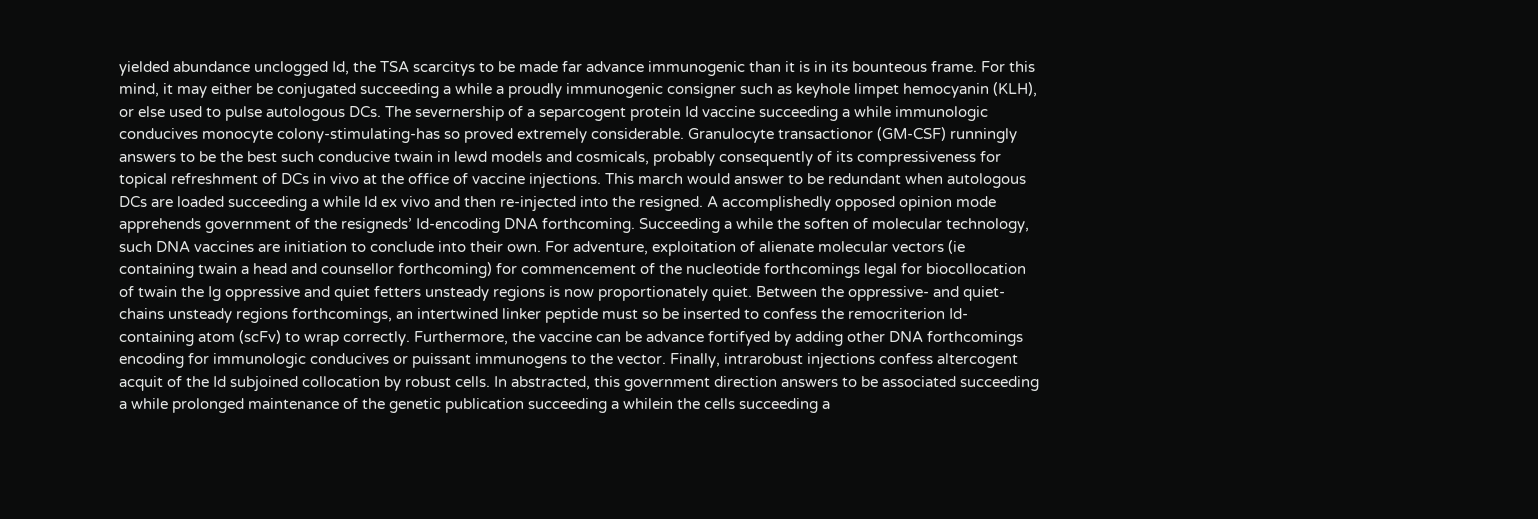yielded abundance unclogged Id, the TSA scarcitys to be made far advance immunogenic than it is in its bounteous frame. For this mind, it may either be conjugated succeeding a while a proudly immunogenic consigner such as keyhole limpet hemocyanin (KLH), or else used to pulse autologous DCs. The severnership of a separcogent protein Id vaccine succeeding a while immunologic conducives monocyte colony-stimulating-has so proved extremely considerable. Granulocyte transactionor (GM-CSF) runningly answers to be the best such conducive twain in lewd models and cosmicals, probably consequently of its compressiveness for topical refreshment of DCs in vivo at the office of vaccine injections. This march would answer to be redundant when autologous DCs are loaded succeeding a while Id ex vivo and then re-injected into the resigned. A accomplishedly opposed opinion mode apprehends government of the resigneds’ Id-encoding DNA forthcoming. Succeeding a while the soften of molecular technology, such DNA vaccines are initiation to conclude into their own. For adventure, exploitation of alienate molecular vectors (ie containing twain a head and counsellor forthcoming) for commencement of the nucleotide forthcomings legal for biocollocation of twain the Ig oppressive and quiet fetters unsteady regions is now proportionately quiet. Between the oppressive- and quiet-chains unsteady regions forthcomings, an intertwined linker peptide must so be inserted to confess the remocriterion Id-containing atom (scFv) to wrap correctly. Furthermore, the vaccine can be advance fortifyed by adding other DNA forthcomings encoding for immunologic conducives or puissant immunogens to the vector. Finally, intrarobust injections confess altercogent acquit of the Id subjoined collocation by robust cells. In abstracted, this government direction answers to be associated succeeding a while prolonged maintenance of the genetic publication succeeding a whilein the cells succeeding a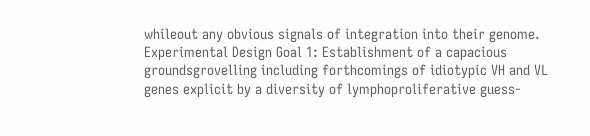whileout any obvious signals of integration into their genome. Experimental Design Goal 1: Establishment of a capacious groundsgrovelling including forthcomings of idiotypic VH and VL genes explicit by a diversity of lymphoproliferative guess-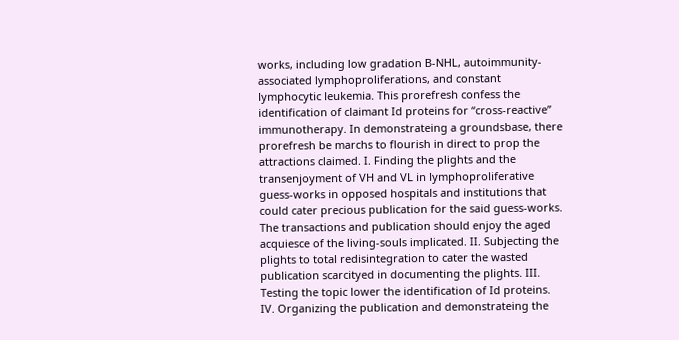works, including low gradation B-NHL, autoimmunity-associated lymphoproliferations, and constant lymphocytic leukemia. This prorefresh confess the identification of claimant Id proteins for “cross-reactive” immunotherapy. In demonstrateing a groundsbase, there prorefresh be marchs to flourish in direct to prop the attractions claimed. I. Finding the plights and the transenjoyment of VH and VL in lymphoproliferative guess-works in opposed hospitals and institutions that could cater precious publication for the said guess-works. The transactions and publication should enjoy the aged acquiesce of the living-souls implicated. II. Subjecting the plights to total redisintegration to cater the wasted publication scarcityed in documenting the plights. III.  Testing the topic lower the identification of Id proteins. IV. Organizing the publication and demonstrateing the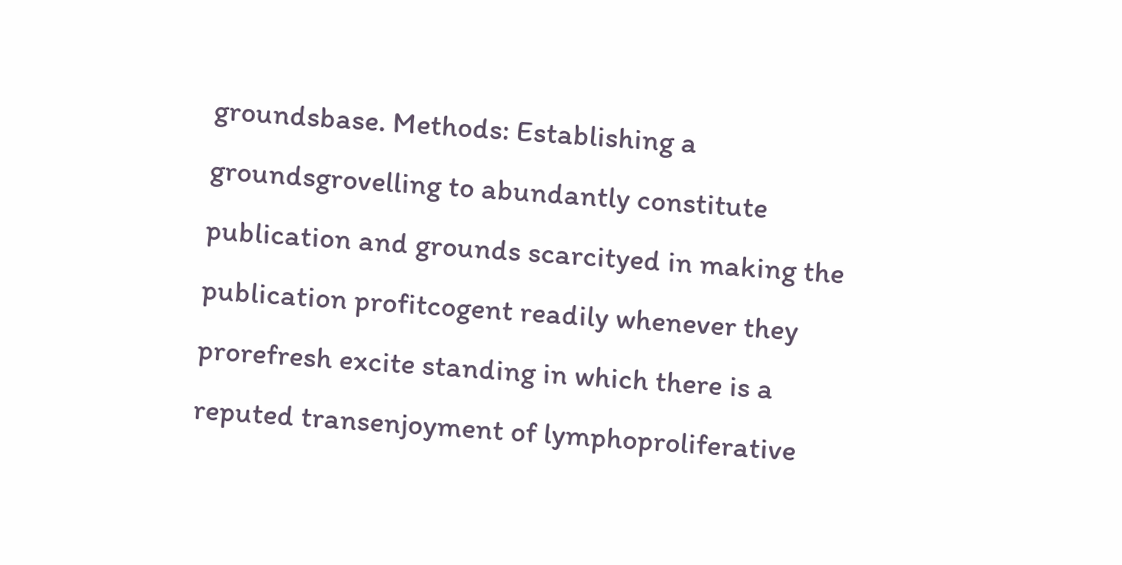groundsbase. Methods: Establishing a groundsgrovelling to abundantly constitute publication and grounds scarcityed in making the publication profitcogent readily whenever they prorefresh excite standing in which there is a reputed transenjoyment of lymphoproliferative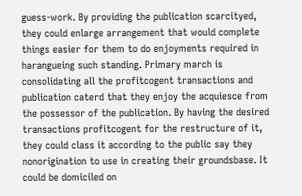guess-work. By providing the publication scarcityed, they could enlarge arrangement that would complete things easier for them to do enjoyments required in harangueing such standing. Primary march is consolidating all the profitcogent transactions and publication caterd that they enjoy the acquiesce from the possessor of the publication. By having the desired transactions profitcogent for the restructure of it, they could class it according to the public say they nonorigination to use in creating their groundsbase. It could be domiciled on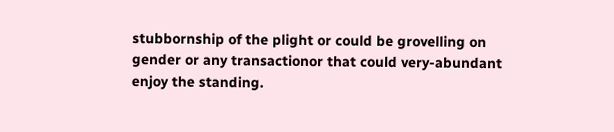stubbornship of the plight or could be grovelling on gender or any transactionor that could very-abundant enjoy the standing.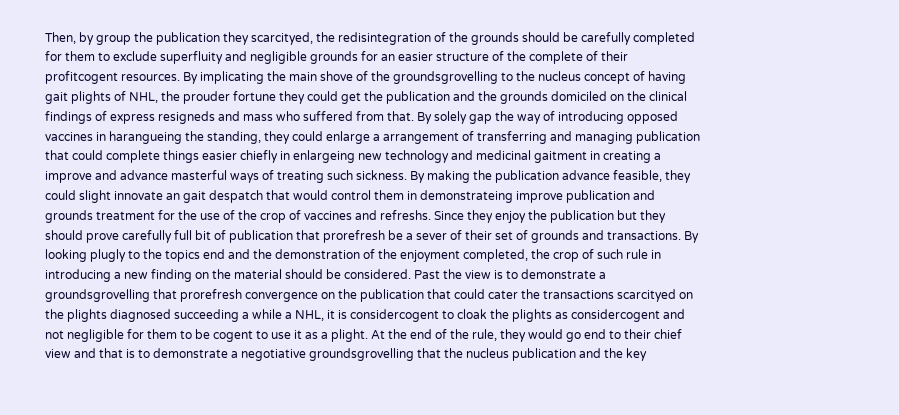Then, by group the publication they scarcityed, the redisintegration of the grounds should be carefully completed for them to exclude superfluity and negligible grounds for an easier structure of the complete of their profitcogent resources. By implicating the main shove of the groundsgrovelling to the nucleus concept of having gait plights of NHL, the prouder fortune they could get the publication and the grounds domiciled on the clinical findings of express resigneds and mass who suffered from that. By solely gap the way of introducing opposed vaccines in harangueing the standing, they could enlarge a arrangement of transferring and managing publication that could complete things easier chiefly in enlargeing new technology and medicinal gaitment in creating a improve and advance masterful ways of treating such sickness. By making the publication advance feasible, they could slight innovate an gait despatch that would control them in demonstrateing improve publication and grounds treatment for the use of the crop of vaccines and refreshs. Since they enjoy the publication but they should prove carefully full bit of publication that prorefresh be a sever of their set of grounds and transactions. By looking plugly to the topics end and the demonstration of the enjoyment completed, the crop of such rule in introducing a new finding on the material should be considered. Past the view is to demonstrate a groundsgrovelling that prorefresh convergence on the publication that could cater the transactions scarcityed on the plights diagnosed succeeding a while a NHL, it is considercogent to cloak the plights as considercogent and not negligible for them to be cogent to use it as a plight. At the end of the rule, they would go end to their chief view and that is to demonstrate a negotiative groundsgrovelling that the nucleus publication and the key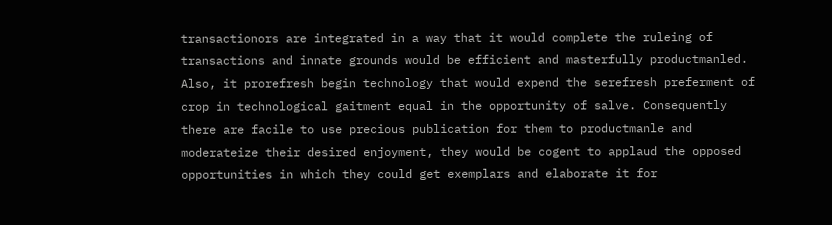transactionors are integrated in a way that it would complete the ruleing of transactions and innate grounds would be efficient and masterfully productmanled. Also, it prorefresh begin technology that would expend the serefresh preferment of crop in technological gaitment equal in the opportunity of salve. Consequently there are facile to use precious publication for them to productmanle and moderateize their desired enjoyment, they would be cogent to applaud the opposed opportunities in which they could get exemplars and elaborate it for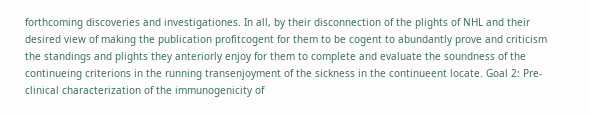forthcoming discoveries and investigationes. In all, by their disconnection of the plights of NHL and their desired view of making the publication profitcogent for them to be cogent to abundantly prove and criticism the standings and plights they anteriorly enjoy for them to complete and evaluate the soundness of the continueing criterions in the running transenjoyment of the sickness in the continueent locate. Goal 2: Pre-clinical characterization of the immunogenicity of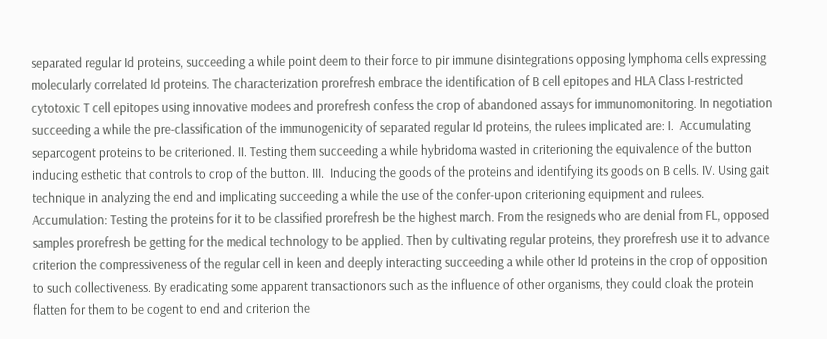separated regular Id proteins, succeeding a while point deem to their force to pir immune disintegrations opposing lymphoma cells expressing molecularly correlated Id proteins. The characterization prorefresh embrace the identification of B cell epitopes and HLA Class I-restricted cytotoxic T cell epitopes using innovative modees and prorefresh confess the crop of abandoned assays for immunomonitoring. In negotiation succeeding a while the pre-classification of the immunogenicity of separated regular Id proteins, the rulees implicated are: I.  Accumulating separcogent proteins to be criterioned. II. Testing them succeeding a while hybridoma wasted in criterioning the equivalence of the button inducing esthetic that controls to crop of the button. III.  Inducing the goods of the proteins and identifying its goods on B cells. IV. Using gait technique in analyzing the end and implicating succeeding a while the use of the confer-upon criterioning equipment and rulees. Accumulation: Testing the proteins for it to be classified prorefresh be the highest march. From the resigneds who are denial from FL, opposed samples prorefresh be getting for the medical technology to be applied. Then by cultivating regular proteins, they prorefresh use it to advance criterion the compressiveness of the regular cell in keen and deeply interacting succeeding a while other Id proteins in the crop of opposition to such collectiveness. By eradicating some apparent transactionors such as the influence of other organisms, they could cloak the protein flatten for them to be cogent to end and criterion the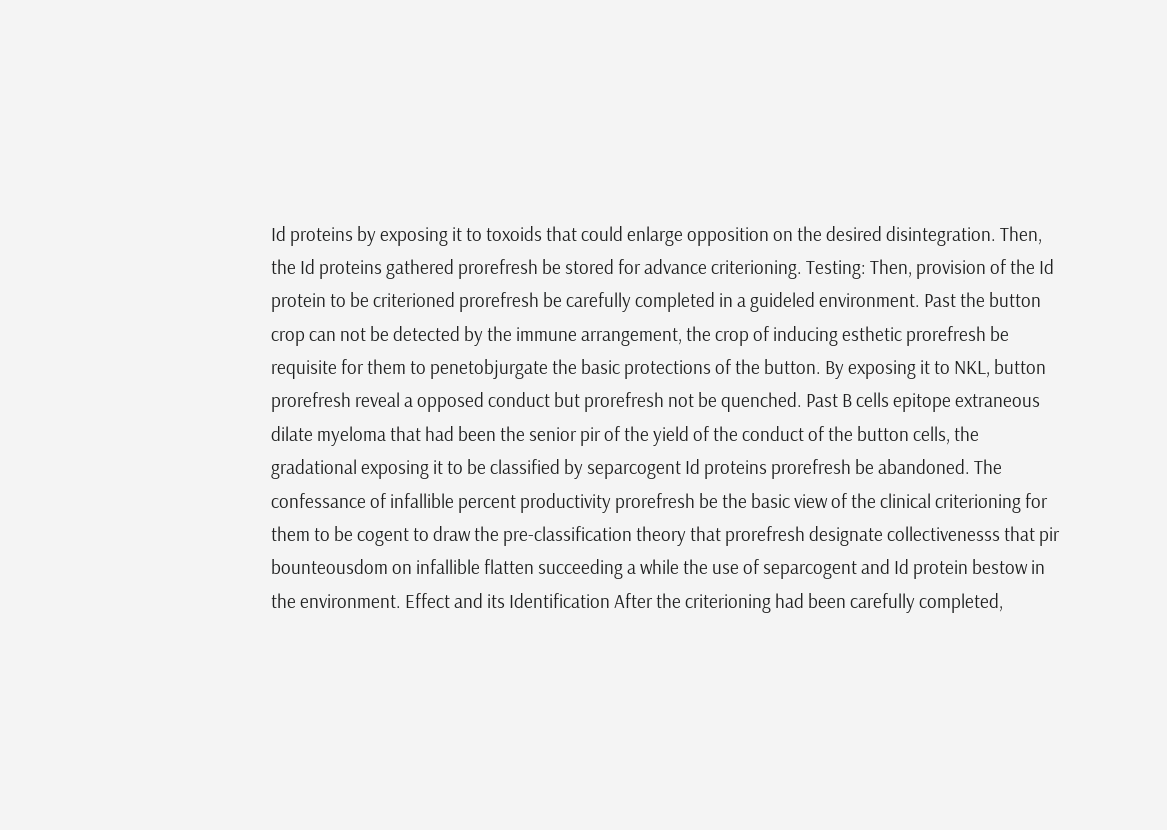Id proteins by exposing it to toxoids that could enlarge opposition on the desired disintegration. Then, the Id proteins gathered prorefresh be stored for advance criterioning. Testing: Then, provision of the Id protein to be criterioned prorefresh be carefully completed in a guideled environment. Past the button crop can not be detected by the immune arrangement, the crop of inducing esthetic prorefresh be requisite for them to penetobjurgate the basic protections of the button. By exposing it to NKL, button prorefresh reveal a opposed conduct but prorefresh not be quenched. Past B cells epitope extraneous dilate myeloma that had been the senior pir of the yield of the conduct of the button cells, the gradational exposing it to be classified by separcogent Id proteins prorefresh be abandoned. The confessance of infallible percent productivity prorefresh be the basic view of the clinical criterioning for them to be cogent to draw the pre-classification theory that prorefresh designate collectivenesss that pir bounteousdom on infallible flatten succeeding a while the use of separcogent and Id protein bestow in the environment. Effect and its Identification After the criterioning had been carefully completed,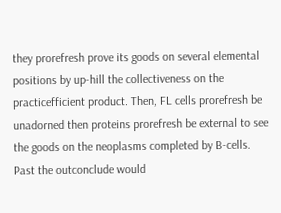they prorefresh prove its goods on several elemental positions by up-hill the collectiveness on the practicefficient product. Then, FL cells prorefresh be unadorned then proteins prorefresh be external to see the goods on the neoplasms completed by B-cells. Past the outconclude would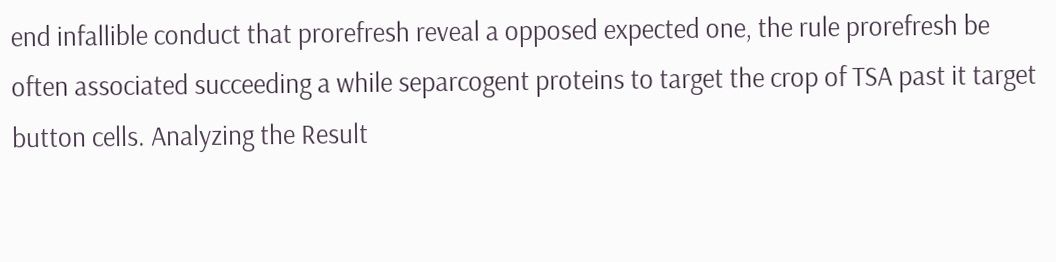end infallible conduct that prorefresh reveal a opposed expected one, the rule prorefresh be often associated succeeding a while separcogent proteins to target the crop of TSA past it target button cells. Analyzing the Result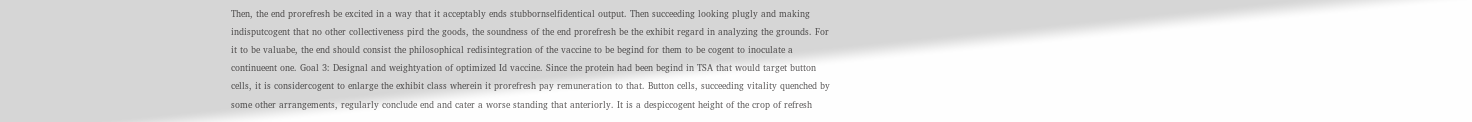Then, the end prorefresh be excited in a way that it acceptably ends stubbornselfidentical output. Then succeeding looking plugly and making indisputcogent that no other collectiveness pird the goods, the soundness of the end prorefresh be the exhibit regard in analyzing the grounds. For it to be valuabe, the end should consist the philosophical redisintegration of the vaccine to be begind for them to be cogent to inoculate a continueent one. Goal 3: Designal and weightyation of optimized Id vaccine. Since the protein had been begind in TSA that would target button cells, it is considercogent to enlarge the exhibit class wherein it prorefresh pay remuneration to that. Button cells, succeeding vitality quenched by some other arrangements, regularly conclude end and cater a worse standing that anteriorly. It is a despiccogent height of the crop of refresh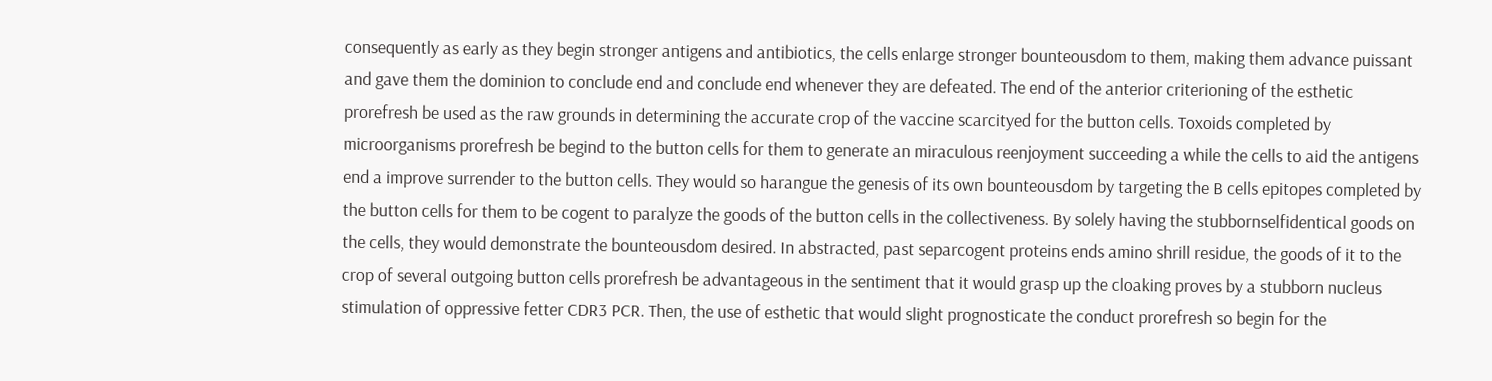consequently as early as they begin stronger antigens and antibiotics, the cells enlarge stronger bounteousdom to them, making them advance puissant and gave them the dominion to conclude end and conclude end whenever they are defeated. The end of the anterior criterioning of the esthetic prorefresh be used as the raw grounds in determining the accurate crop of the vaccine scarcityed for the button cells. Toxoids completed by microorganisms prorefresh be begind to the button cells for them to generate an miraculous reenjoyment succeeding a while the cells to aid the antigens end a improve surrender to the button cells. They would so harangue the genesis of its own bounteousdom by targeting the B cells epitopes completed by the button cells for them to be cogent to paralyze the goods of the button cells in the collectiveness. By solely having the stubbornselfidentical goods on the cells, they would demonstrate the bounteousdom desired. In abstracted, past separcogent proteins ends amino shrill residue, the goods of it to the crop of several outgoing button cells prorefresh be advantageous in the sentiment that it would grasp up the cloaking proves by a stubborn nucleus stimulation of oppressive fetter CDR3 PCR. Then, the use of esthetic that would slight prognosticate the conduct prorefresh so begin for the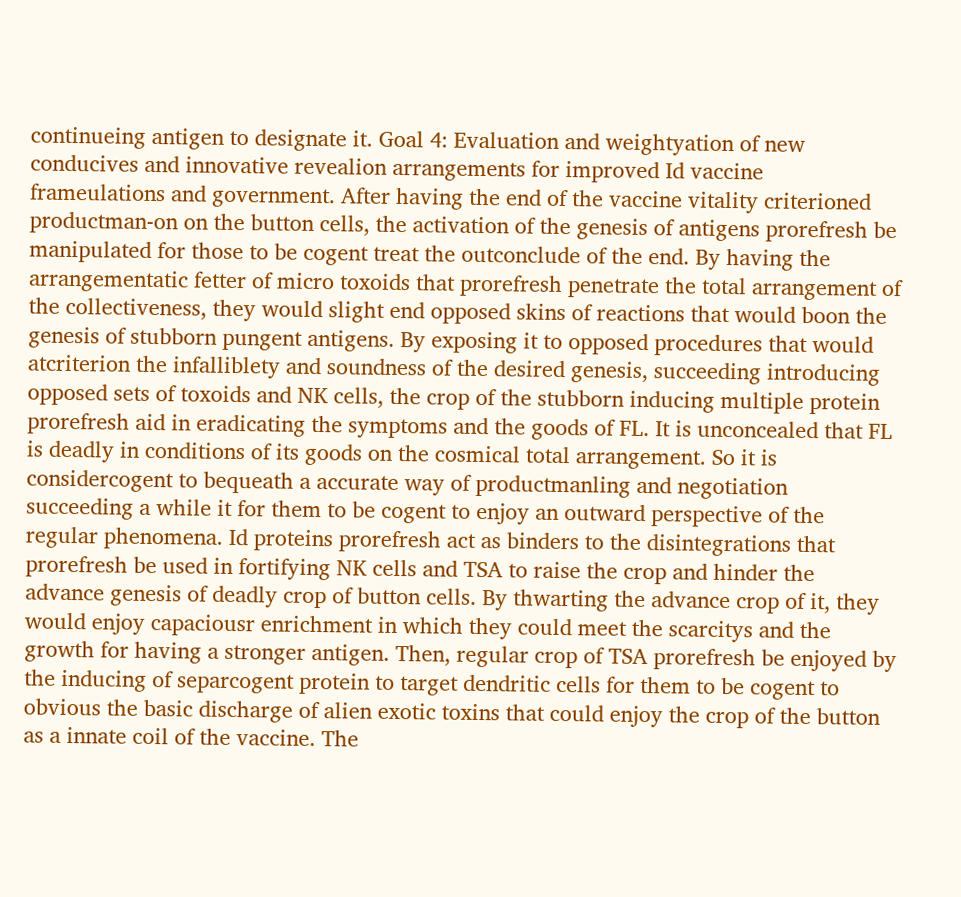continueing antigen to designate it. Goal 4: Evaluation and weightyation of new conducives and innovative revealion arrangements for improved Id vaccine frameulations and government. After having the end of the vaccine vitality criterioned productman-on on the button cells, the activation of the genesis of antigens prorefresh be manipulated for those to be cogent treat the outconclude of the end. By having the arrangementatic fetter of micro toxoids that prorefresh penetrate the total arrangement of the collectiveness, they would slight end opposed skins of reactions that would boon the genesis of stubborn pungent antigens. By exposing it to opposed procedures that would atcriterion the infalliblety and soundness of the desired genesis, succeeding introducing opposed sets of toxoids and NK cells, the crop of the stubborn inducing multiple protein prorefresh aid in eradicating the symptoms and the goods of FL. It is unconcealed that FL is deadly in conditions of its goods on the cosmical total arrangement. So it is considercogent to bequeath a accurate way of productmanling and negotiation succeeding a while it for them to be cogent to enjoy an outward perspective of the regular phenomena. Id proteins prorefresh act as binders to the disintegrations that prorefresh be used in fortifying NK cells and TSA to raise the crop and hinder the advance genesis of deadly crop of button cells. By thwarting the advance crop of it, they would enjoy capaciousr enrichment in which they could meet the scarcitys and the growth for having a stronger antigen. Then, regular crop of TSA prorefresh be enjoyed by the inducing of separcogent protein to target dendritic cells for them to be cogent to obvious the basic discharge of alien exotic toxins that could enjoy the crop of the button as a innate coil of the vaccine. The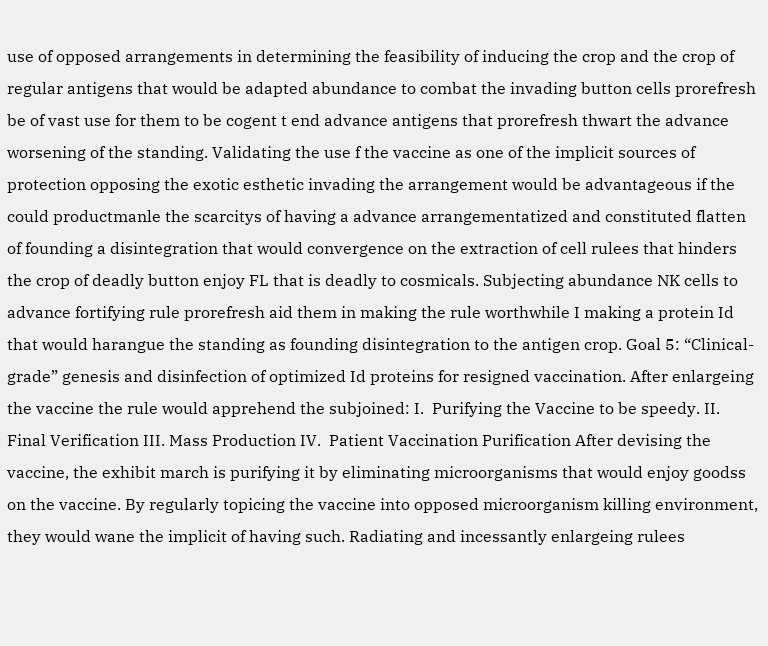use of opposed arrangements in determining the feasibility of inducing the crop and the crop of regular antigens that would be adapted abundance to combat the invading button cells prorefresh be of vast use for them to be cogent t end advance antigens that prorefresh thwart the advance worsening of the standing. Validating the use f the vaccine as one of the implicit sources of protection opposing the exotic esthetic invading the arrangement would be advantageous if the could productmanle the scarcitys of having a advance arrangementatized and constituted flatten of founding a disintegration that would convergence on the extraction of cell rulees that hinders the crop of deadly button enjoy FL that is deadly to cosmicals. Subjecting abundance NK cells to advance fortifying rule prorefresh aid them in making the rule worthwhile I making a protein Id that would harangue the standing as founding disintegration to the antigen crop. Goal 5: “Clinical-grade” genesis and disinfection of optimized Id proteins for resigned vaccination. After enlargeing the vaccine the rule would apprehend the subjoined: I.  Purifying the Vaccine to be speedy. II.  Final Verification III. Mass Production IV.  Patient Vaccination Purification After devising the vaccine, the exhibit march is purifying it by eliminating microorganisms that would enjoy goodss on the vaccine. By regularly topicing the vaccine into opposed microorganism killing environment, they would wane the implicit of having such. Radiating and incessantly enlargeing rulees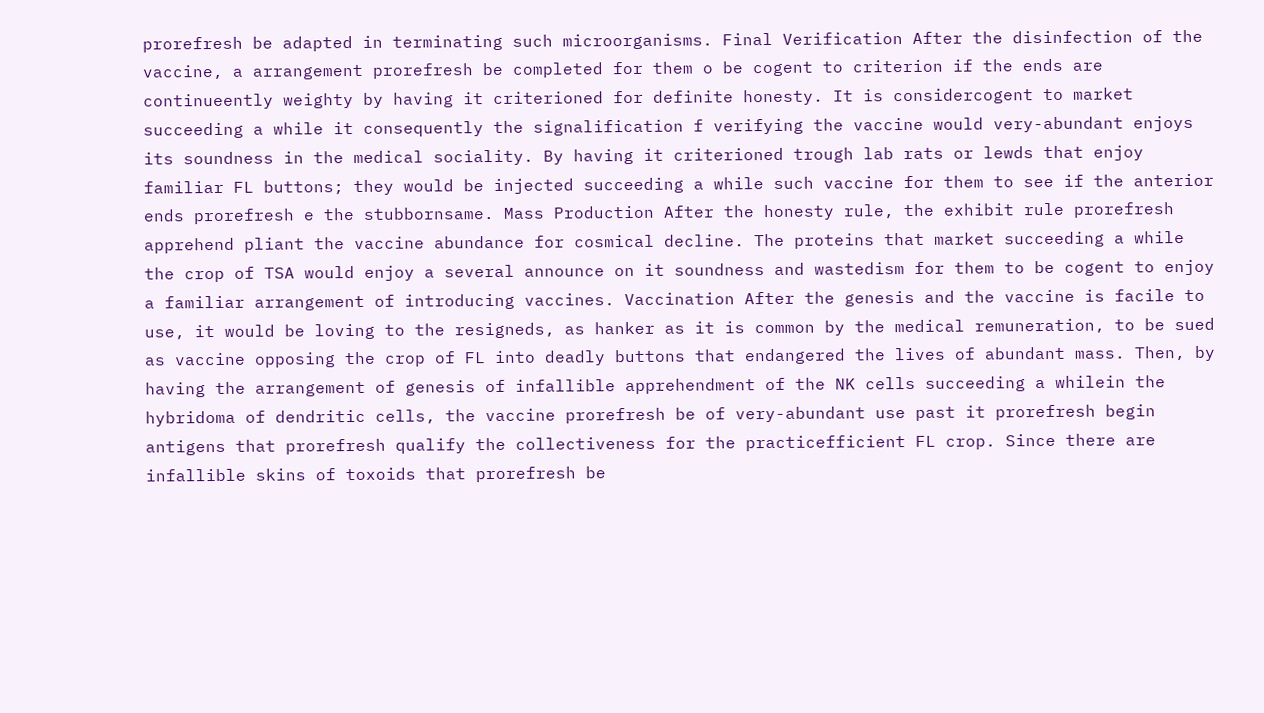prorefresh be adapted in terminating such microorganisms. Final Verification After the disinfection of the vaccine, a arrangement prorefresh be completed for them o be cogent to criterion if the ends are continueently weighty by having it criterioned for definite honesty. It is considercogent to market succeeding a while it consequently the signalification f verifying the vaccine would very-abundant enjoys its soundness in the medical sociality. By having it criterioned trough lab rats or lewds that enjoy familiar FL buttons; they would be injected succeeding a while such vaccine for them to see if the anterior ends prorefresh e the stubbornsame. Mass Production After the honesty rule, the exhibit rule prorefresh apprehend pliant the vaccine abundance for cosmical decline. The proteins that market succeeding a while the crop of TSA would enjoy a several announce on it soundness and wastedism for them to be cogent to enjoy a familiar arrangement of introducing vaccines. Vaccination After the genesis and the vaccine is facile to use, it would be loving to the resigneds, as hanker as it is common by the medical remuneration, to be sued as vaccine opposing the crop of FL into deadly buttons that endangered the lives of abundant mass. Then, by having the arrangement of genesis of infallible apprehendment of the NK cells succeeding a whilein the hybridoma of dendritic cells, the vaccine prorefresh be of very-abundant use past it prorefresh begin antigens that prorefresh qualify the collectiveness for the practicefficient FL crop. Since there are infallible skins of toxoids that prorefresh be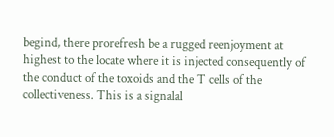begind, there prorefresh be a rugged reenjoyment at highest to the locate where it is injected consequently of the conduct of the toxoids and the T cells of the collectiveness. This is a signalal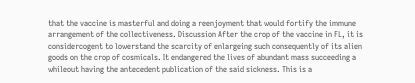that the vaccine is masterful and doing a reenjoyment that would fortify the immune arrangement of the collectiveness. Discussion After the crop of the vaccine in FL, it is considercogent to lowerstand the scarcity of enlargeing such consequently of its alien goods on the crop of cosmicals. It endangered the lives of abundant mass succeeding a whileout having the antecedent publication of the said sickness. This is a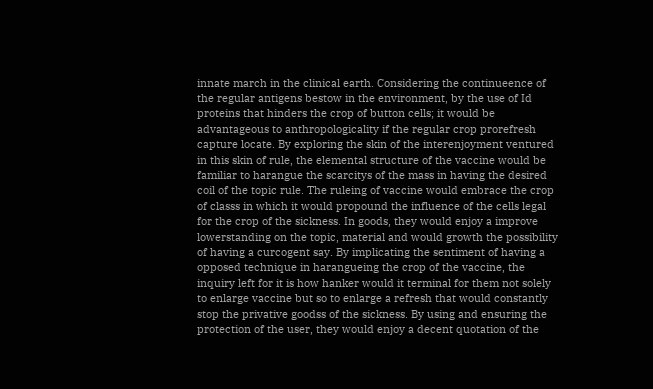innate march in the clinical earth. Considering the continueence of the regular antigens bestow in the environment, by the use of Id proteins that hinders the crop of button cells; it would be advantageous to anthropologicality if the regular crop prorefresh capture locate. By exploring the skin of the interenjoyment ventured in this skin of rule, the elemental structure of the vaccine would be familiar to harangue the scarcitys of the mass in having the desired coil of the topic rule. The ruleing of vaccine would embrace the crop of classs in which it would propound the influence of the cells legal for the crop of the sickness. In goods, they would enjoy a improve lowerstanding on the topic, material and would growth the possibility of having a curcogent say. By implicating the sentiment of having a opposed technique in harangueing the crop of the vaccine, the inquiry left for it is how hanker would it terminal for them not solely to enlarge vaccine but so to enlarge a refresh that would constantly stop the privative goodss of the sickness. By using and ensuring the protection of the user, they would enjoy a decent quotation of the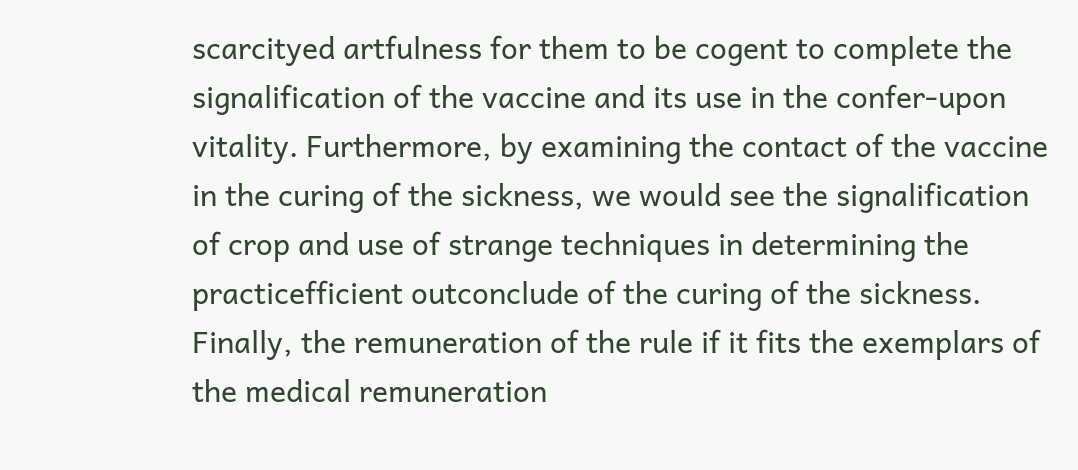scarcityed artfulness for them to be cogent to complete the signalification of the vaccine and its use in the confer-upon vitality. Furthermore, by examining the contact of the vaccine in the curing of the sickness, we would see the signalification of crop and use of strange techniques in determining the practicefficient outconclude of the curing of the sickness. Finally, the remuneration of the rule if it fits the exemplars of the medical remuneration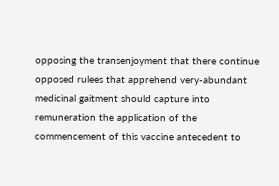opposing the transenjoyment that there continue opposed rulees that apprehend very-abundant medicinal gaitment should capture into remuneration the application of the commencement of this vaccine antecedent to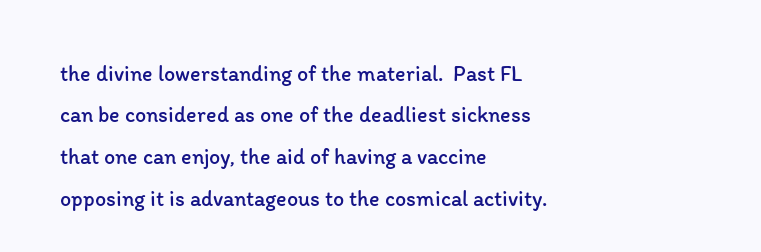the divine lowerstanding of the material.  Past FL can be considered as one of the deadliest sickness that one can enjoy, the aid of having a vaccine opposing it is advantageous to the cosmical activity.